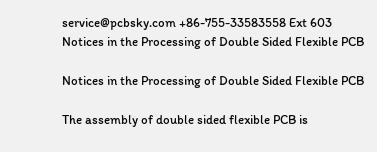service@pcbsky.com +86-755-33583558 Ext 603
Notices in the Processing of Double Sided Flexible PCB

Notices in the Processing of Double Sided Flexible PCB

The assembly of double sided flexible PCB is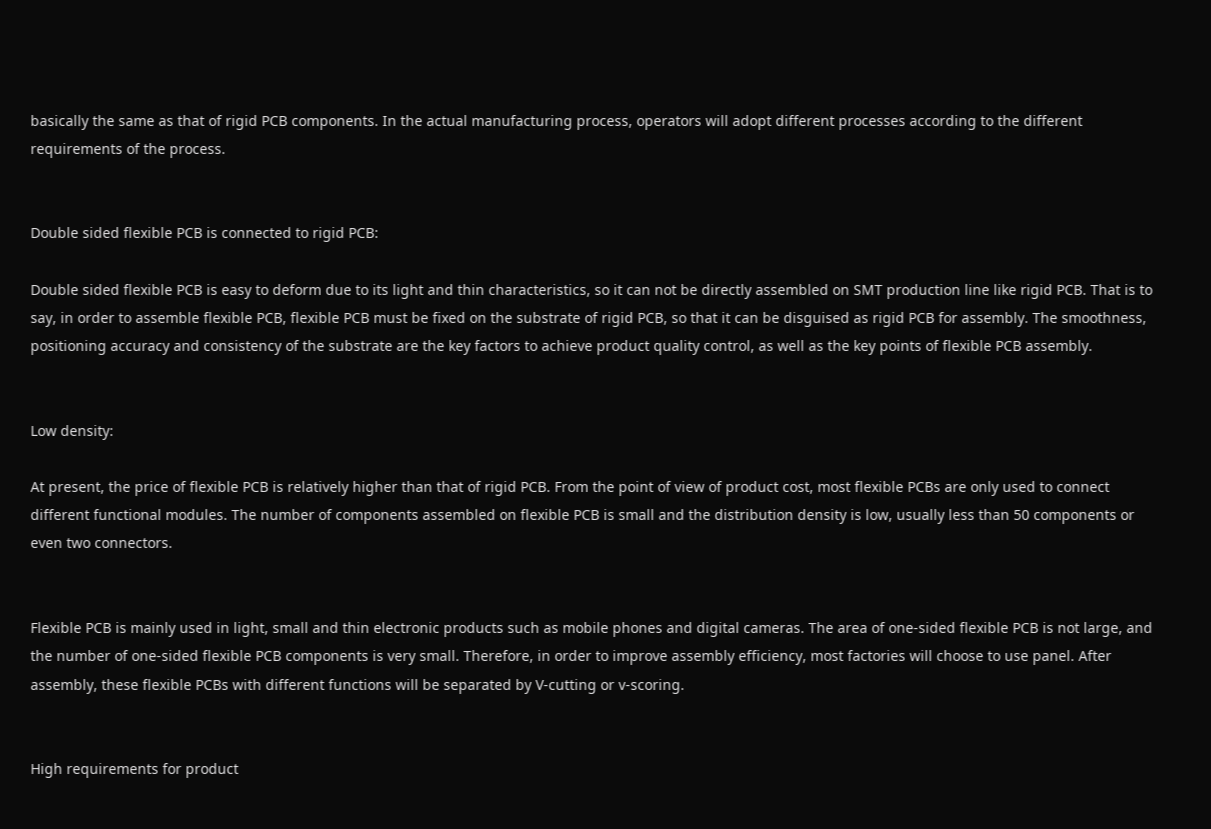basically the same as that of rigid PCB components. In the actual manufacturing process, operators will adopt different processes according to the different requirements of the process.


Double sided flexible PCB is connected to rigid PCB:

Double sided flexible PCB is easy to deform due to its light and thin characteristics, so it can not be directly assembled on SMT production line like rigid PCB. That is to say, in order to assemble flexible PCB, flexible PCB must be fixed on the substrate of rigid PCB, so that it can be disguised as rigid PCB for assembly. The smoothness, positioning accuracy and consistency of the substrate are the key factors to achieve product quality control, as well as the key points of flexible PCB assembly.


Low density:

At present, the price of flexible PCB is relatively higher than that of rigid PCB. From the point of view of product cost, most flexible PCBs are only used to connect different functional modules. The number of components assembled on flexible PCB is small and the distribution density is low, usually less than 50 components or even two connectors.


Flexible PCB is mainly used in light, small and thin electronic products such as mobile phones and digital cameras. The area of one-sided flexible PCB is not large, and the number of one-sided flexible PCB components is very small. Therefore, in order to improve assembly efficiency, most factories will choose to use panel. After assembly, these flexible PCBs with different functions will be separated by V-cutting or v-scoring.


High requirements for product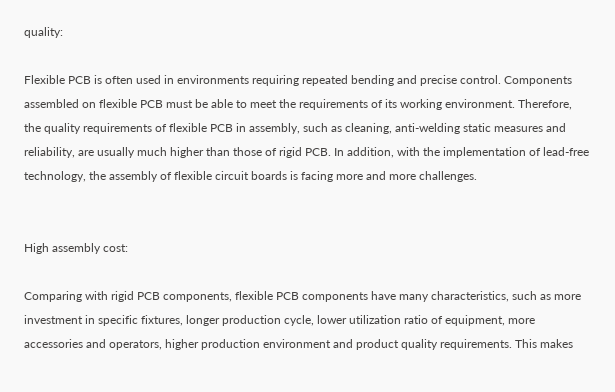quality:

Flexible PCB is often used in environments requiring repeated bending and precise control. Components assembled on flexible PCB must be able to meet the requirements of its working environment. Therefore, the quality requirements of flexible PCB in assembly, such as cleaning, anti-welding static measures and reliability, are usually much higher than those of rigid PCB. In addition, with the implementation of lead-free technology, the assembly of flexible circuit boards is facing more and more challenges.


High assembly cost:

Comparing with rigid PCB components, flexible PCB components have many characteristics, such as more investment in specific fixtures, longer production cycle, lower utilization ratio of equipment, more accessories and operators, higher production environment and product quality requirements. This makes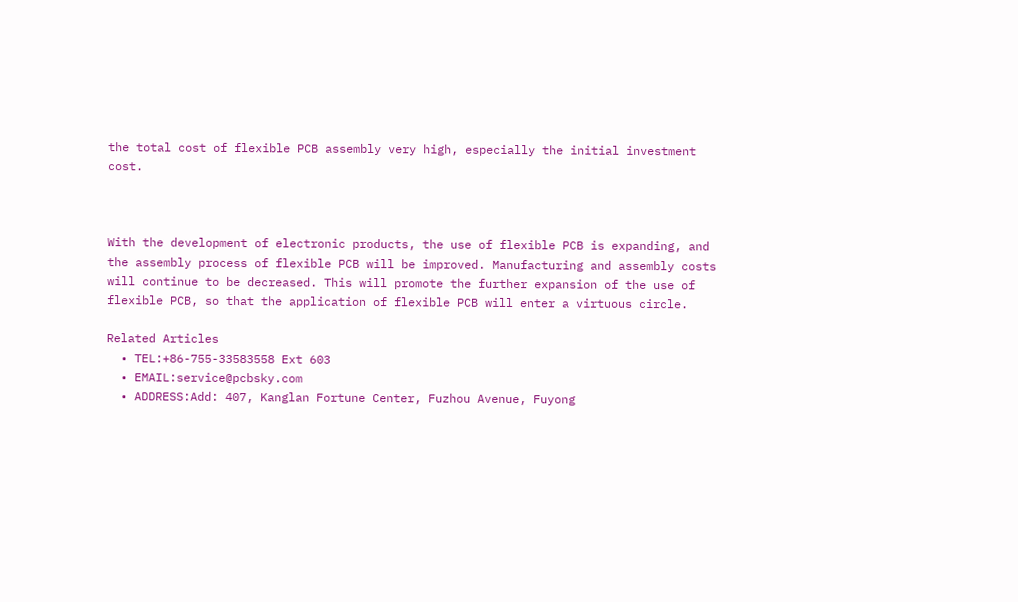the total cost of flexible PCB assembly very high, especially the initial investment cost.



With the development of electronic products, the use of flexible PCB is expanding, and the assembly process of flexible PCB will be improved. Manufacturing and assembly costs will continue to be decreased. This will promote the further expansion of the use of flexible PCB, so that the application of flexible PCB will enter a virtuous circle.

Related Articles
  • TEL:+86-755-33583558 Ext 603
  • EMAIL:service@pcbsky.com
  • ADDRESS:Add: 407, Kanglan Fortune Center, Fuzhou Avenue, Fuyong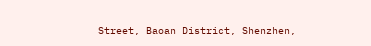Street, Baoan District, Shenzhen,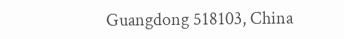Guangdong 518103, China